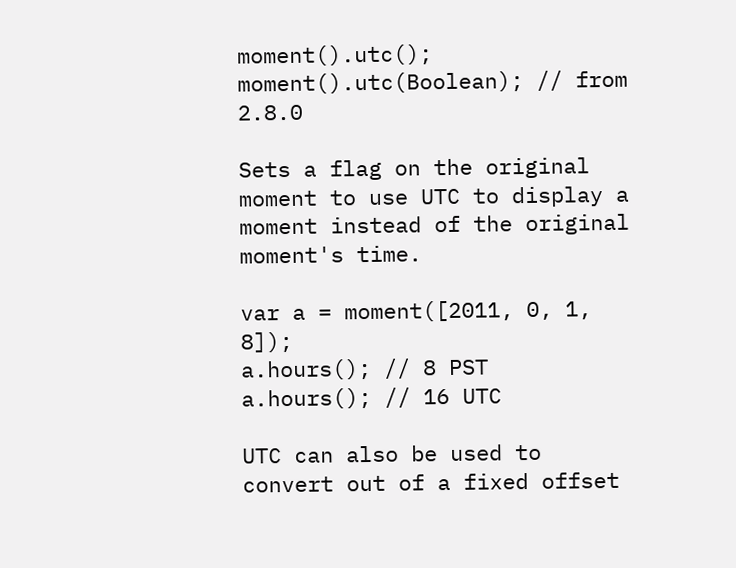moment().utc(); moment().utc(Boolean); // from 2.8.0

Sets a flag on the original moment to use UTC to display a moment instead of the original moment's time.

var a = moment([2011, 0, 1, 8]);
a.hours(); // 8 PST
a.hours(); // 16 UTC

UTC can also be used to convert out of a fixed offset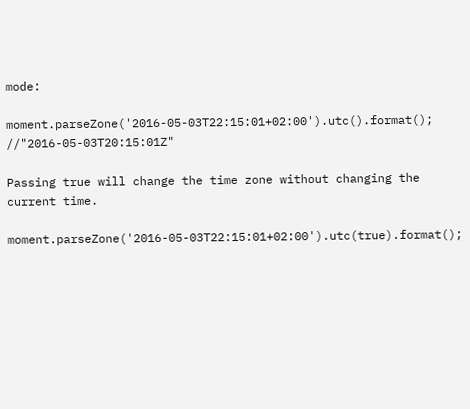mode:

moment.parseZone('2016-05-03T22:15:01+02:00').utc().format(); //"2016-05-03T20:15:01Z"

Passing true will change the time zone without changing the current time.

moment.parseZone('2016-05-03T22:15:01+02:00').utc(true).format();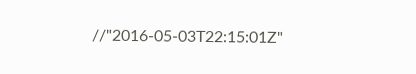//"2016-05-03T22:15:01Z"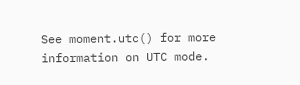See moment.utc() for more information on UTC mode.